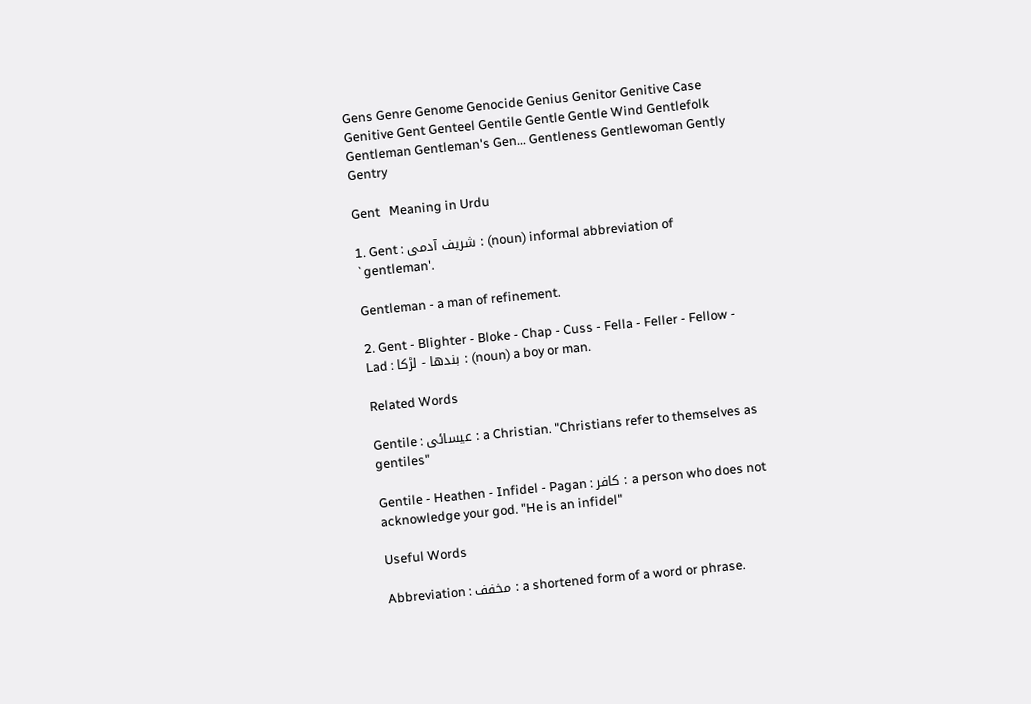Gens Genre Genome Genocide Genius Genitor Genitive Case Genitive Gent Genteel Gentile Gentle Gentle Wind Gentlefolk Gentleman Gentleman's Gen... Gentleness Gentlewoman Gently Gentry

Gent   Meaning in Urdu

1. Gent : شریف آدمی : (noun) informal abbreviation of `gentleman'.

Gentleman - a man of refinement.

2. Gent - Blighter - Bloke - Chap - Cuss - Fella - Feller - Fellow - Lad : بندھا - لڑکا : (noun) a boy or man.

Related Words

Gentile : عیسائی : a Christian. "Christians refer to themselves as gentiles"

Gentile - Heathen - Infidel - Pagan : کافر : a person who does not acknowledge your god. "He is an infidel"

Useful Words

Abbreviation : مخفف : a shortened form of a word or phrase.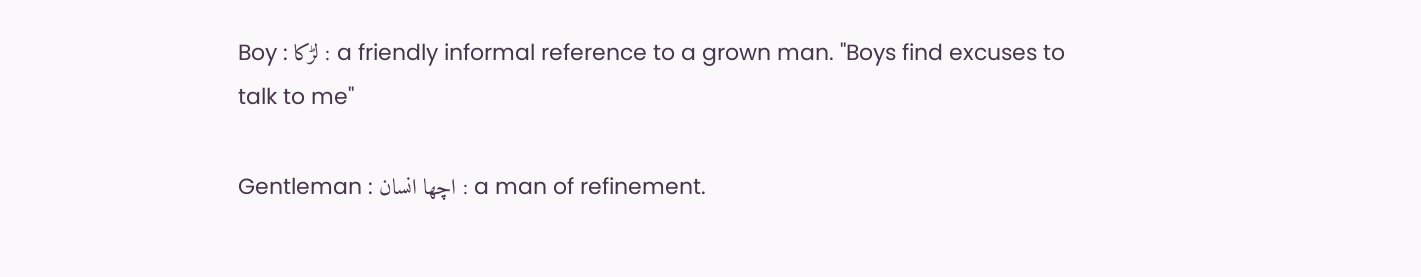Boy : لڑکا : a friendly informal reference to a grown man. "Boys find excuses to talk to me"

Gentleman : اچھا انسان : a man of refinement.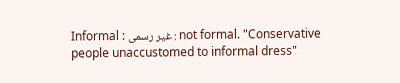Informal : غیر رسمی : not formal. "Conservative people unaccustomed to informal dress"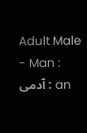Adult Male - Man : آدمی : an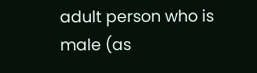adult person who is male (as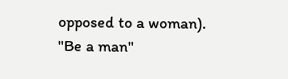opposed to a woman). "Be a man"